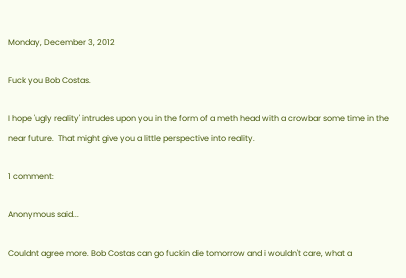Monday, December 3, 2012

Fuck you Bob Costas.

I hope 'ugly reality' intrudes upon you in the form of a meth head with a crowbar some time in the near future.  That might give you a little perspective into reality.

1 comment:

Anonymous said...

Couldnt agree more. Bob Costas can go fuckin die tomorrow and i wouldn't care, what a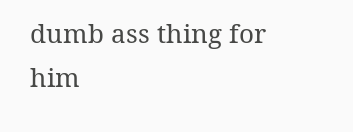dumb ass thing for him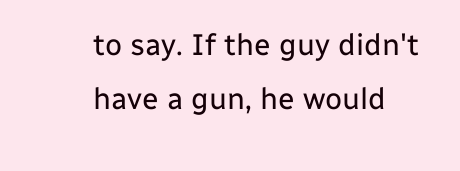to say. If the guy didn't have a gun, he would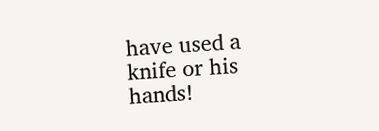have used a knife or his hands!